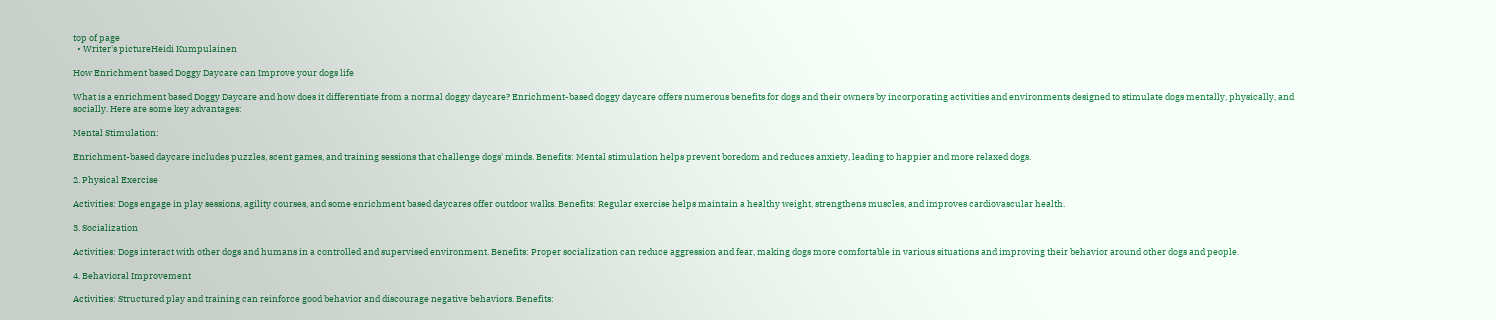top of page
  • Writer's pictureHeidi Kumpulainen

How Enrichment based Doggy Daycare can Improve your dogs life

What is a enrichment based Doggy Daycare and how does it differentiate from a normal doggy daycare? Enrichment-based doggy daycare offers numerous benefits for dogs and their owners by incorporating activities and environments designed to stimulate dogs mentally, physically, and socially. Here are some key advantages:

Mental Stimulation:

Enrichment-based daycare includes puzzles, scent games, and training sessions that challenge dogs' minds. Benefits: Mental stimulation helps prevent boredom and reduces anxiety, leading to happier and more relaxed dogs.

2. Physical Exercise

Activities: Dogs engage in play sessions, agility courses, and some enrichment based daycares offer outdoor walks. Benefits: Regular exercise helps maintain a healthy weight, strengthens muscles, and improves cardiovascular health.

3. Socialization

Activities: Dogs interact with other dogs and humans in a controlled and supervised environment. Benefits: Proper socialization can reduce aggression and fear, making dogs more comfortable in various situations and improving their behavior around other dogs and people.

4. Behavioral Improvement

Activities: Structured play and training can reinforce good behavior and discourage negative behaviors. Benefits: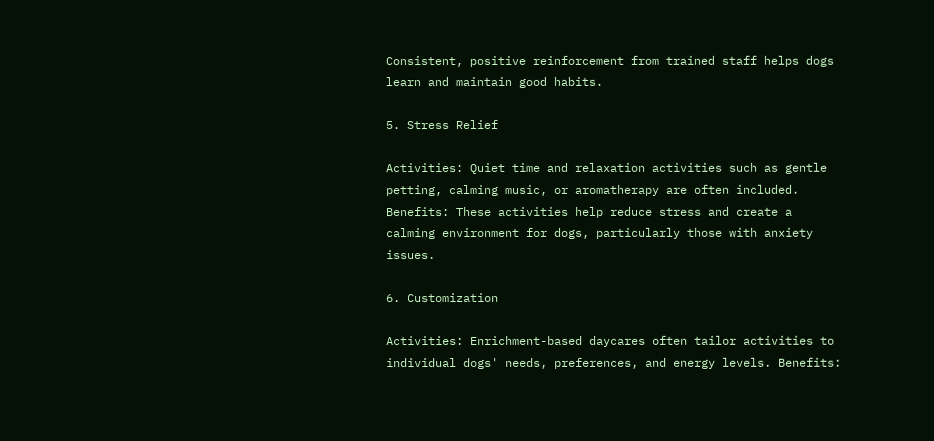Consistent, positive reinforcement from trained staff helps dogs learn and maintain good habits.

5. Stress Relief

Activities: Quiet time and relaxation activities such as gentle petting, calming music, or aromatherapy are often included. Benefits: These activities help reduce stress and create a calming environment for dogs, particularly those with anxiety issues.

6. Customization

Activities: Enrichment-based daycares often tailor activities to individual dogs' needs, preferences, and energy levels. Benefits: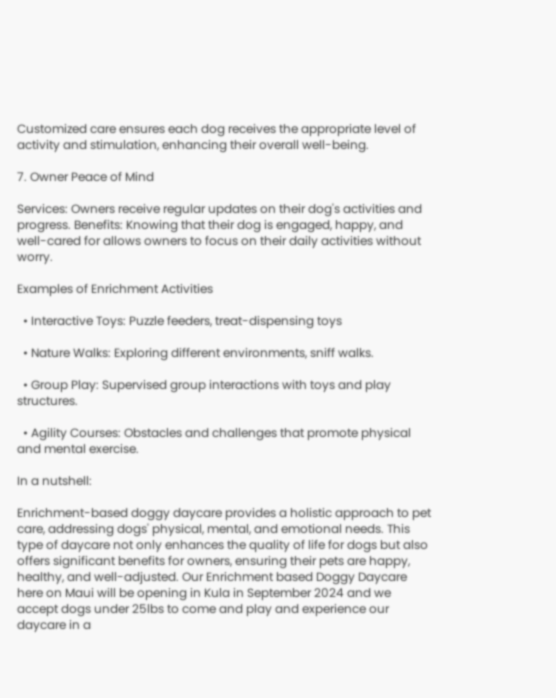Customized care ensures each dog receives the appropriate level of activity and stimulation, enhancing their overall well-being.

7. Owner Peace of Mind

Services: Owners receive regular updates on their dog's activities and progress. Benefits: Knowing that their dog is engaged, happy, and well-cared for allows owners to focus on their daily activities without worry.

Examples of Enrichment Activities

  • Interactive Toys: Puzzle feeders, treat-dispensing toys

  • Nature Walks: Exploring different environments, sniff walks.

  • Group Play: Supervised group interactions with toys and play structures.

  • Agility Courses: Obstacles and challenges that promote physical and mental exercise.

In a nutshell:

Enrichment-based doggy daycare provides a holistic approach to pet care, addressing dogs' physical, mental, and emotional needs. This type of daycare not only enhances the quality of life for dogs but also offers significant benefits for owners, ensuring their pets are happy, healthy, and well-adjusted. Our Enrichment based Doggy Daycare here on Maui will be opening in Kula in September 2024 and we accept dogs under 25lbs to come and play and experience our daycare in a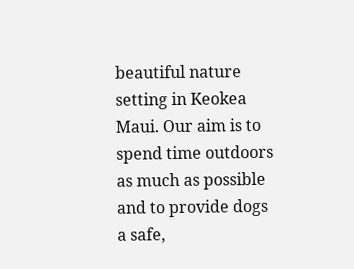beautiful nature setting in Keokea Maui. Our aim is to spend time outdoors as much as possible and to provide dogs a safe,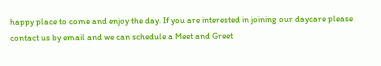happy place to come and enjoy the day. If you are interested in joining our daycare please contact us by email and we can schedule a Meet and Greet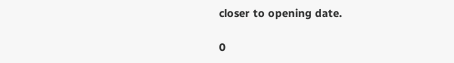closer to opening date.

0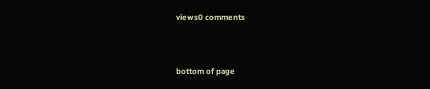views0 comments


bottom of page